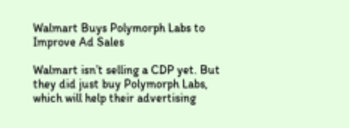Walmart Buys Polymorph Labs to Improve Ad Sales

Walmart isn’t selling a CDP yet. But they did just buy Polymorph Labs, which will help their advertising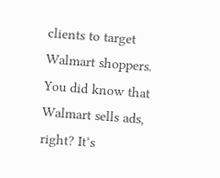clients to target Walmart shoppers. You did know that Walmart sells ads, right? It’s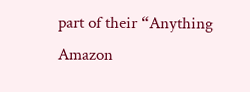part of their “Anything Amazon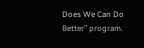Does We Can Do Better” program.